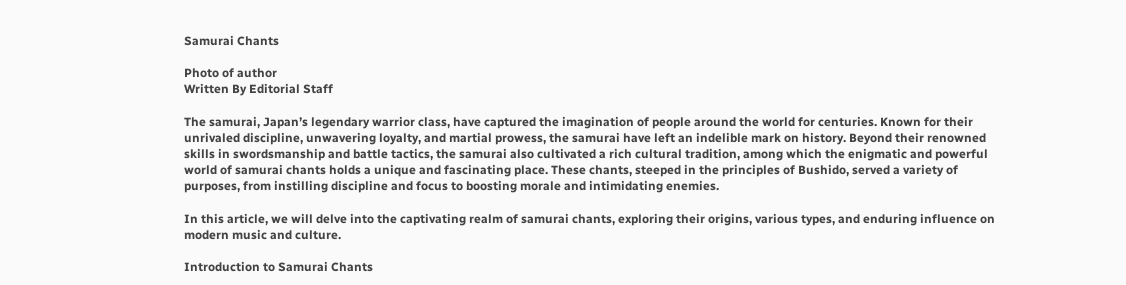Samurai Chants

Photo of author
Written By Editorial Staff

The samurai, Japan’s legendary warrior class, have captured the imagination of people around the world for centuries. Known for their unrivaled discipline, unwavering loyalty, and martial prowess, the samurai have left an indelible mark on history. Beyond their renowned skills in swordsmanship and battle tactics, the samurai also cultivated a rich cultural tradition, among which the enigmatic and powerful world of samurai chants holds a unique and fascinating place. These chants, steeped in the principles of Bushido, served a variety of purposes, from instilling discipline and focus to boosting morale and intimidating enemies.

In this article, we will delve into the captivating realm of samurai chants, exploring their origins, various types, and enduring influence on modern music and culture.

Introduction to Samurai Chants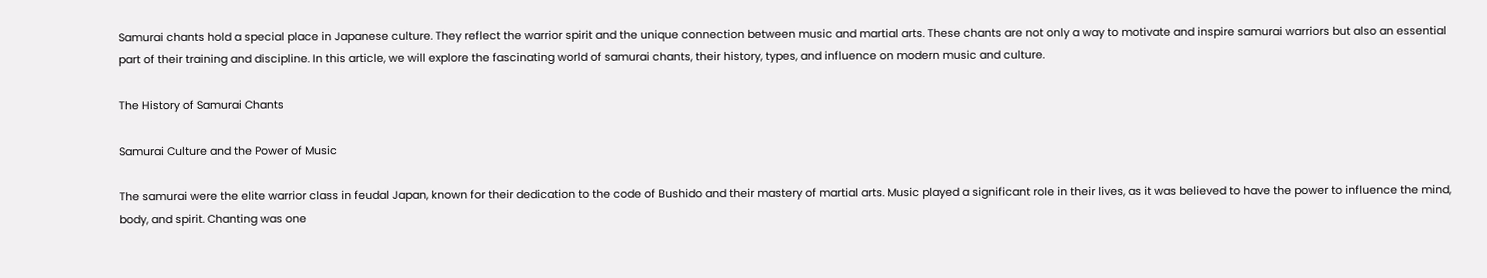Samurai chants hold a special place in Japanese culture. They reflect the warrior spirit and the unique connection between music and martial arts. These chants are not only a way to motivate and inspire samurai warriors but also an essential part of their training and discipline. In this article, we will explore the fascinating world of samurai chants, their history, types, and influence on modern music and culture.

The History of Samurai Chants

Samurai Culture and the Power of Music

The samurai were the elite warrior class in feudal Japan, known for their dedication to the code of Bushido and their mastery of martial arts. Music played a significant role in their lives, as it was believed to have the power to influence the mind, body, and spirit. Chanting was one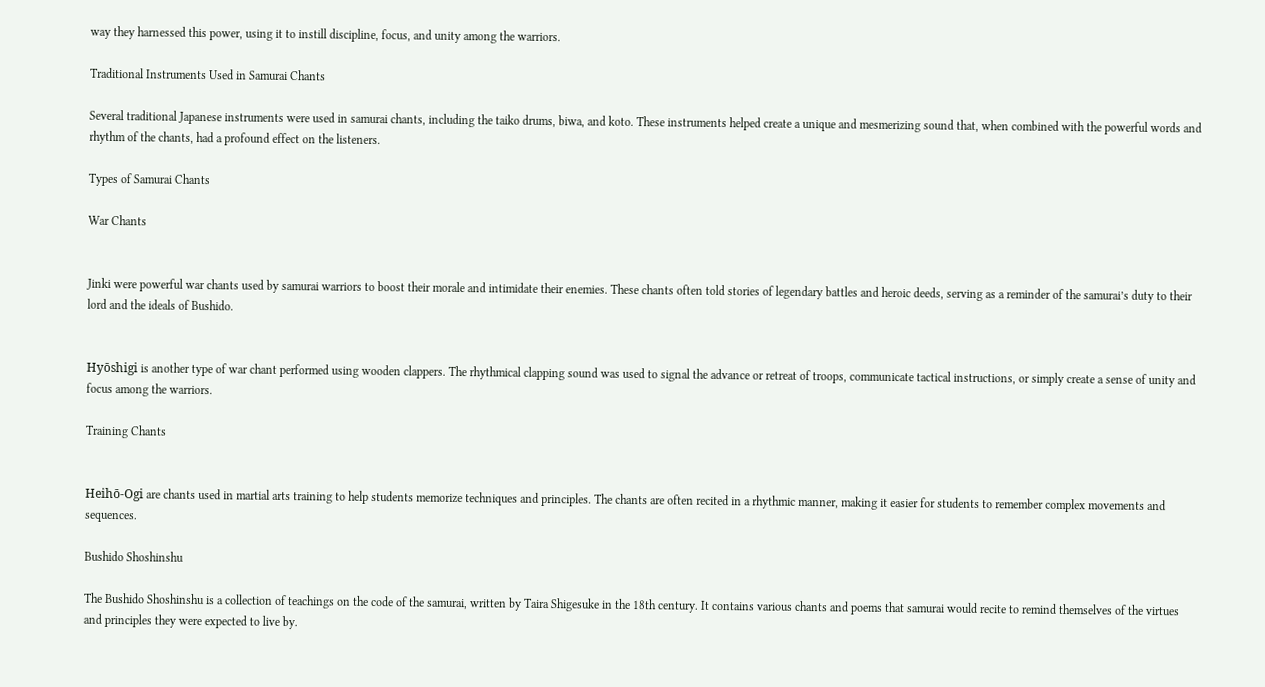way they harnessed this power, using it to instill discipline, focus, and unity among the warriors.

Traditional Instruments Used in Samurai Chants

Several traditional Japanese instruments were used in samurai chants, including the taiko drums, biwa, and koto. These instruments helped create a unique and mesmerizing sound that, when combined with the powerful words and rhythm of the chants, had a profound effect on the listeners.

Types of Samurai Chants

War Chants


Jinki were powerful war chants used by samurai warriors to boost their morale and intimidate their enemies. These chants often told stories of legendary battles and heroic deeds, serving as a reminder of the samurai’s duty to their lord and the ideals of Bushido.


Hyōshigi is another type of war chant performed using wooden clappers. The rhythmical clapping sound was used to signal the advance or retreat of troops, communicate tactical instructions, or simply create a sense of unity and focus among the warriors.

Training Chants


Heihō-Ogi are chants used in martial arts training to help students memorize techniques and principles. The chants are often recited in a rhythmic manner, making it easier for students to remember complex movements and sequences.

Bushido Shoshinshu

The Bushido Shoshinshu is a collection of teachings on the code of the samurai, written by Taira Shigesuke in the 18th century. It contains various chants and poems that samurai would recite to remind themselves of the virtues and principles they were expected to live by.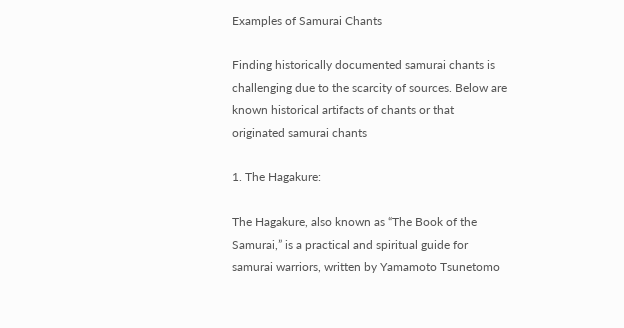Examples of Samurai Chants

Finding historically documented samurai chants is challenging due to the scarcity of sources. Below are known historical artifacts of chants or that originated samurai chants

1. The Hagakure:

The Hagakure, also known as “The Book of the Samurai,” is a practical and spiritual guide for samurai warriors, written by Yamamoto Tsunetomo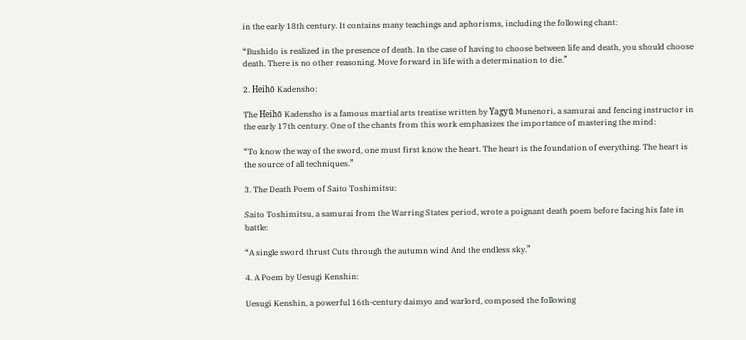in the early 18th century. It contains many teachings and aphorisms, including the following chant:

“Bushido is realized in the presence of death. In the case of having to choose between life and death, you should choose death. There is no other reasoning. Move forward in life with a determination to die.”

2. Heihō Kadensho:

The Heihō Kadensho is a famous martial arts treatise written by Yagyū Munenori, a samurai and fencing instructor in the early 17th century. One of the chants from this work emphasizes the importance of mastering the mind:

“To know the way of the sword, one must first know the heart. The heart is the foundation of everything. The heart is the source of all techniques.”

3. The Death Poem of Saito Toshimitsu:

Saito Toshimitsu, a samurai from the Warring States period, wrote a poignant death poem before facing his fate in battle:

“A single sword thrust Cuts through the autumn wind And the endless sky.”

4. A Poem by Uesugi Kenshin:

Uesugi Kenshin, a powerful 16th-century daimyo and warlord, composed the following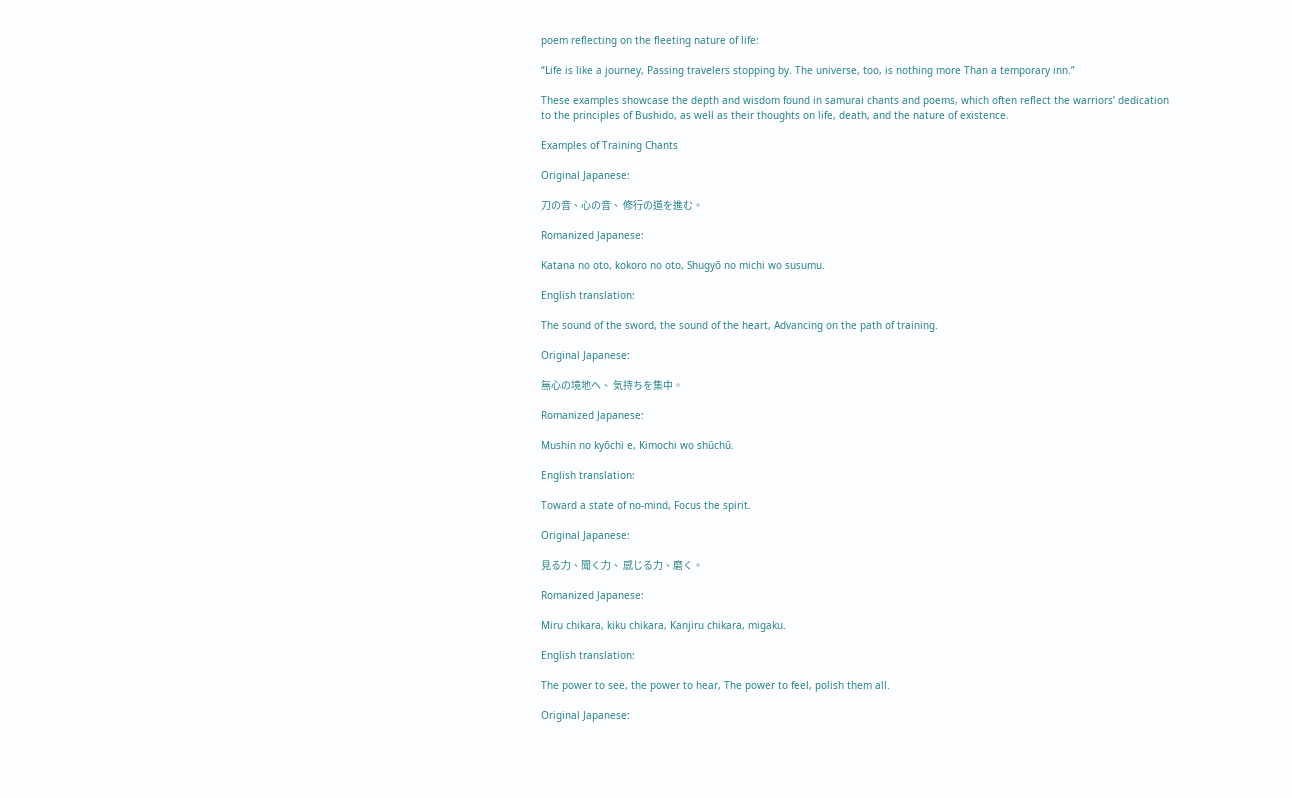poem reflecting on the fleeting nature of life:

“Life is like a journey, Passing travelers stopping by. The universe, too, is nothing more Than a temporary inn.”

These examples showcase the depth and wisdom found in samurai chants and poems, which often reflect the warriors’ dedication to the principles of Bushido, as well as their thoughts on life, death, and the nature of existence.

Examples of Training Chants

Original Japanese:

刀の音、心の音、 修行の道を進む。

Romanized Japanese:

Katana no oto, kokoro no oto, Shugyō no michi wo susumu.

English translation:

The sound of the sword, the sound of the heart, Advancing on the path of training.

Original Japanese:

無心の境地へ、 気持ちを集中。

Romanized Japanese:

Mushin no kyōchi e, Kimochi wo shūchū.

English translation:

Toward a state of no-mind, Focus the spirit.

Original Japanese:

見る力、聞く力、 感じる力、磨く。

Romanized Japanese:

Miru chikara, kiku chikara, Kanjiru chikara, migaku.

English translation:

The power to see, the power to hear, The power to feel, polish them all.

Original Japanese: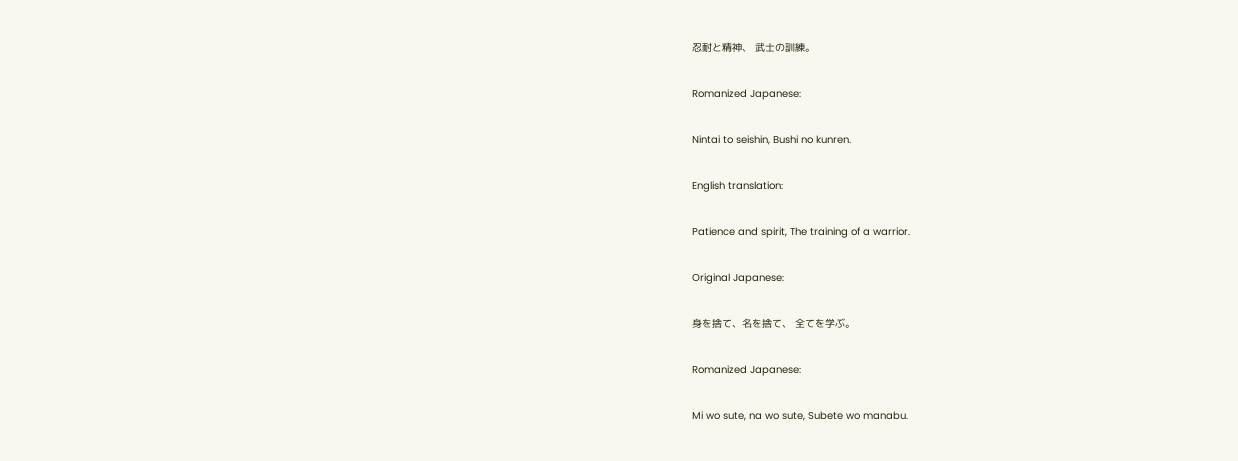忍耐と精神、 武士の訓練。

Romanized Japanese:

Nintai to seishin, Bushi no kunren.

English translation:

Patience and spirit, The training of a warrior.

Original Japanese:

身を捨て、名を捨て、 全てを学ぶ。

Romanized Japanese:

Mi wo sute, na wo sute, Subete wo manabu.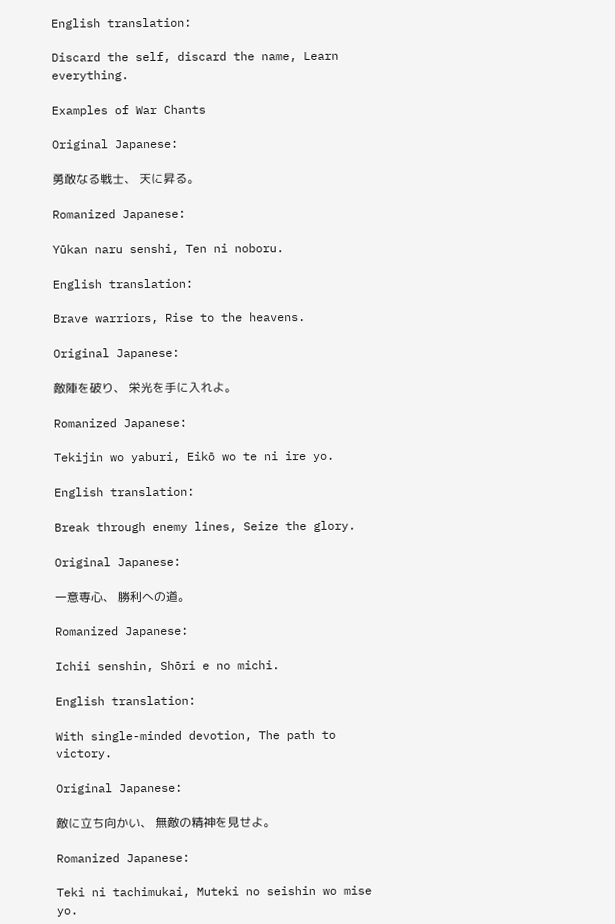English translation:

Discard the self, discard the name, Learn everything.

Examples of War Chants

Original Japanese:

勇敢なる戦士、 天に昇る。

Romanized Japanese:

Yūkan naru senshi, Ten ni noboru.

English translation:

Brave warriors, Rise to the heavens.

Original Japanese:

敵陣を破り、 栄光を手に入れよ。

Romanized Japanese:

Tekijin wo yaburi, Eikō wo te ni ire yo.

English translation:

Break through enemy lines, Seize the glory.

Original Japanese:

一意専心、 勝利への道。

Romanized Japanese:

Ichii senshin, Shōri e no michi.

English translation:

With single-minded devotion, The path to victory.

Original Japanese:

敵に立ち向かい、 無敵の精神を見せよ。

Romanized Japanese:

Teki ni tachimukai, Muteki no seishin wo mise yo.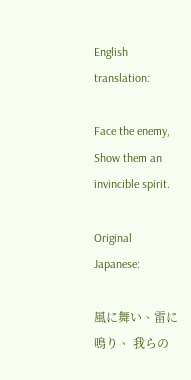English translation:

Face the enemy, Show them an invincible spirit.

Original Japanese:

風に舞い、雷に鳴り、 我らの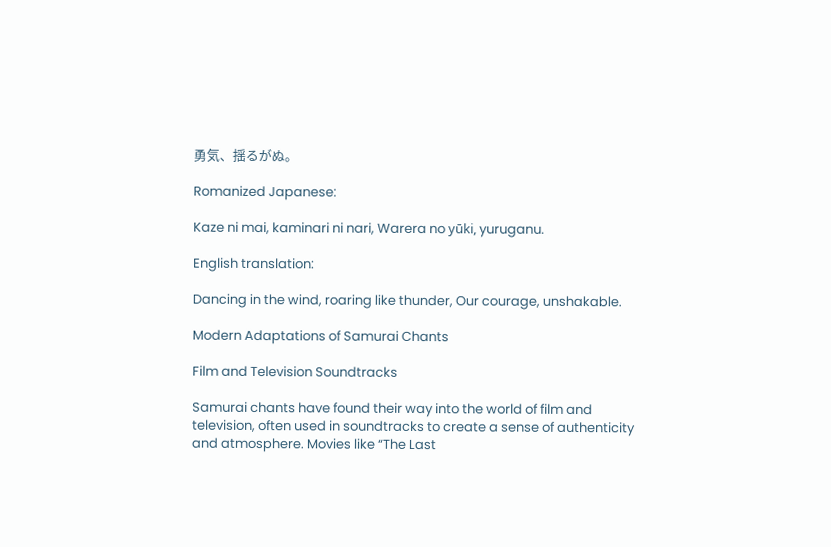勇気、揺るがぬ。

Romanized Japanese:

Kaze ni mai, kaminari ni nari, Warera no yūki, yuruganu.

English translation:

Dancing in the wind, roaring like thunder, Our courage, unshakable.

Modern Adaptations of Samurai Chants

Film and Television Soundtracks

Samurai chants have found their way into the world of film and television, often used in soundtracks to create a sense of authenticity and atmosphere. Movies like “The Last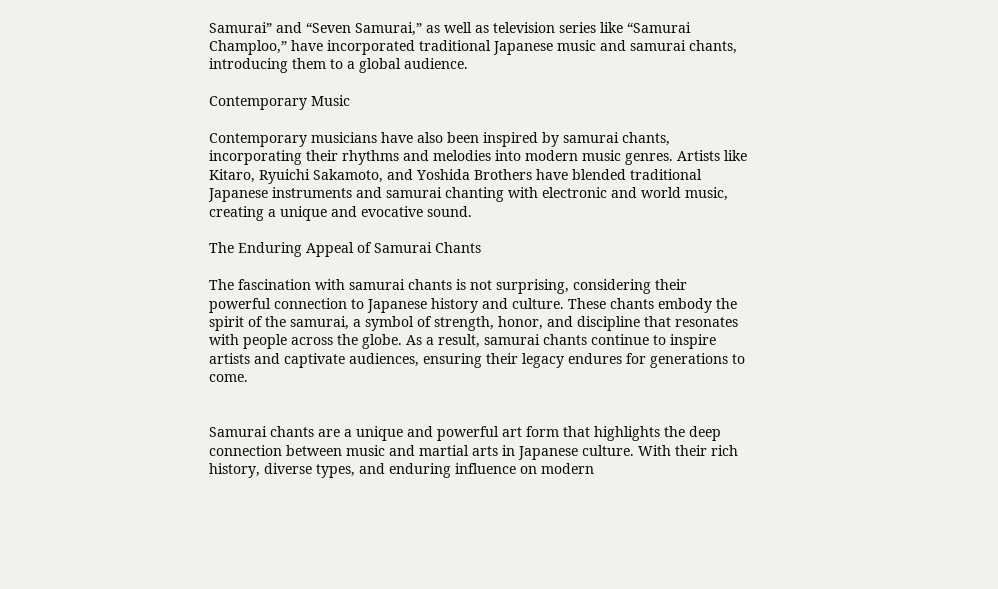Samurai” and “Seven Samurai,” as well as television series like “Samurai Champloo,” have incorporated traditional Japanese music and samurai chants, introducing them to a global audience.

Contemporary Music

Contemporary musicians have also been inspired by samurai chants, incorporating their rhythms and melodies into modern music genres. Artists like Kitaro, Ryuichi Sakamoto, and Yoshida Brothers have blended traditional Japanese instruments and samurai chanting with electronic and world music, creating a unique and evocative sound.

The Enduring Appeal of Samurai Chants

The fascination with samurai chants is not surprising, considering their powerful connection to Japanese history and culture. These chants embody the spirit of the samurai, a symbol of strength, honor, and discipline that resonates with people across the globe. As a result, samurai chants continue to inspire artists and captivate audiences, ensuring their legacy endures for generations to come.


Samurai chants are a unique and powerful art form that highlights the deep connection between music and martial arts in Japanese culture. With their rich history, diverse types, and enduring influence on modern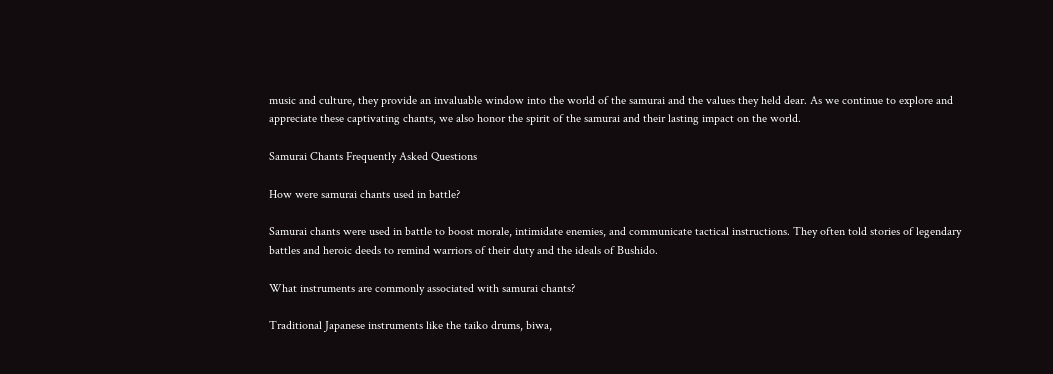music and culture, they provide an invaluable window into the world of the samurai and the values they held dear. As we continue to explore and appreciate these captivating chants, we also honor the spirit of the samurai and their lasting impact on the world.

Samurai Chants Frequently Asked Questions

How were samurai chants used in battle?

Samurai chants were used in battle to boost morale, intimidate enemies, and communicate tactical instructions. They often told stories of legendary battles and heroic deeds to remind warriors of their duty and the ideals of Bushido.

What instruments are commonly associated with samurai chants?

Traditional Japanese instruments like the taiko drums, biwa,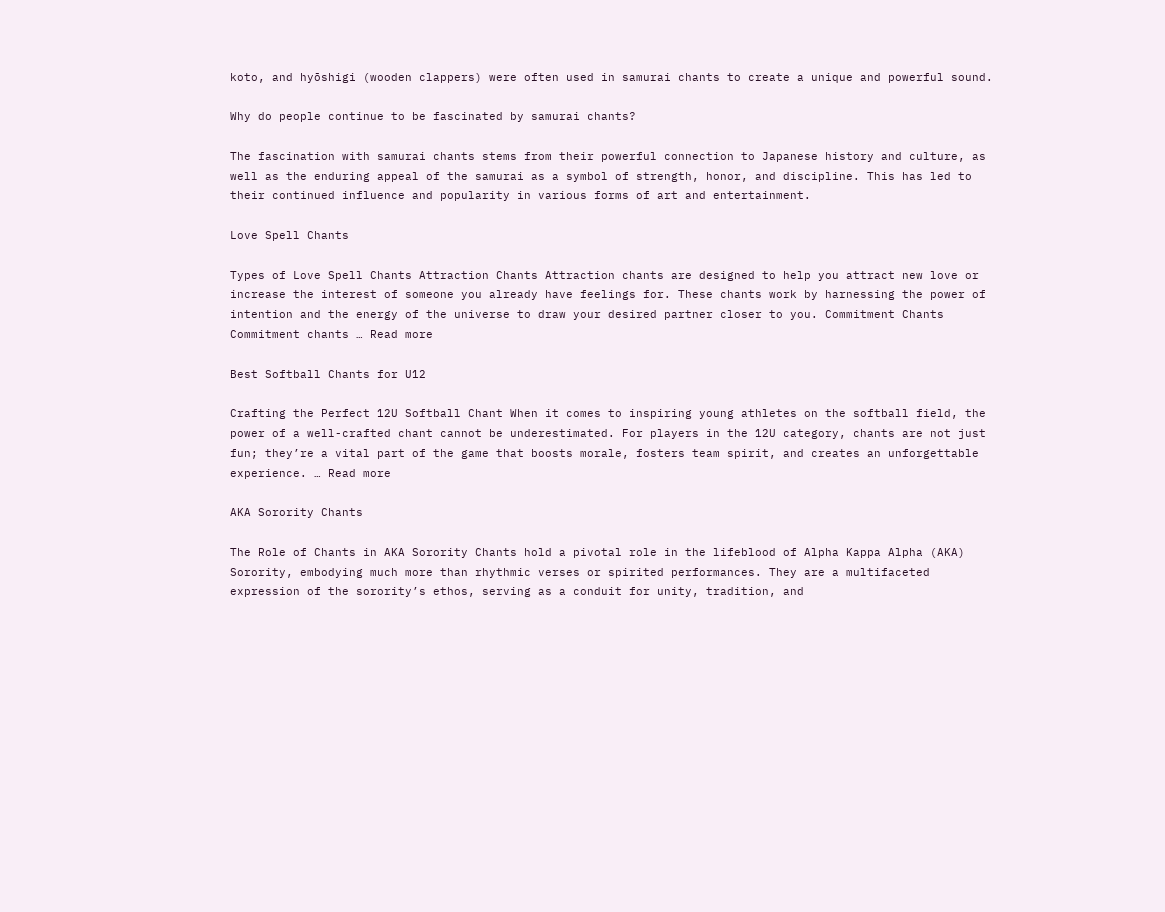koto, and hyōshigi (wooden clappers) were often used in samurai chants to create a unique and powerful sound.

Why do people continue to be fascinated by samurai chants?

The fascination with samurai chants stems from their powerful connection to Japanese history and culture, as well as the enduring appeal of the samurai as a symbol of strength, honor, and discipline. This has led to their continued influence and popularity in various forms of art and entertainment.

Love Spell Chants

Types of Love Spell Chants Attraction Chants Attraction chants are designed to help you attract new love or increase the interest of someone you already have feelings for. These chants work by harnessing the power of intention and the energy of the universe to draw your desired partner closer to you. Commitment Chants Commitment chants … Read more

Best Softball Chants for U12

Crafting the Perfect 12U Softball Chant When it comes to inspiring young athletes on the softball field, the power of a well-crafted chant cannot be underestimated. For players in the 12U category, chants are not just fun; they’re a vital part of the game that boosts morale, fosters team spirit, and creates an unforgettable experience. … Read more

AKA Sorority Chants

The Role of Chants in AKA Sorority Chants hold a pivotal role in the lifeblood of Alpha Kappa Alpha (AKA) Sorority, embodying much more than rhythmic verses or spirited performances. They are a multifaceted expression of the sorority’s ethos, serving as a conduit for unity, tradition, and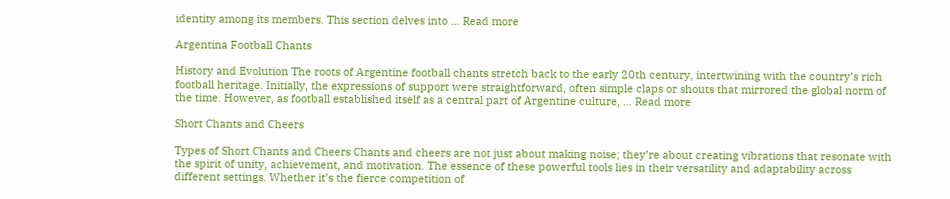identity among its members. This section delves into … Read more

Argentina Football Chants

History and Evolution The roots of Argentine football chants stretch back to the early 20th century, intertwining with the country’s rich football heritage. Initially, the expressions of support were straightforward, often simple claps or shouts that mirrored the global norm of the time. However, as football established itself as a central part of Argentine culture, … Read more

Short Chants and Cheers

Types of Short Chants and Cheers Chants and cheers are not just about making noise; they’re about creating vibrations that resonate with the spirit of unity, achievement, and motivation. The essence of these powerful tools lies in their versatility and adaptability across different settings. Whether it’s the fierce competition of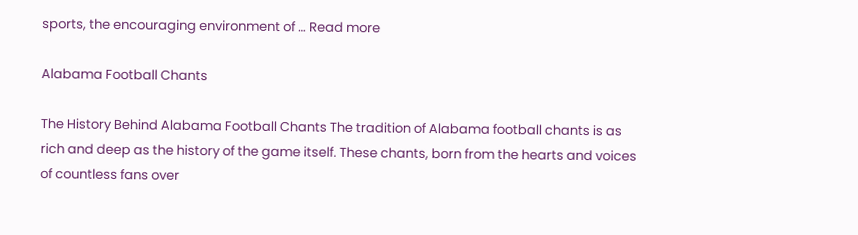sports, the encouraging environment of … Read more

Alabama Football Chants

The History Behind Alabama Football Chants The tradition of Alabama football chants is as rich and deep as the history of the game itself. These chants, born from the hearts and voices of countless fans over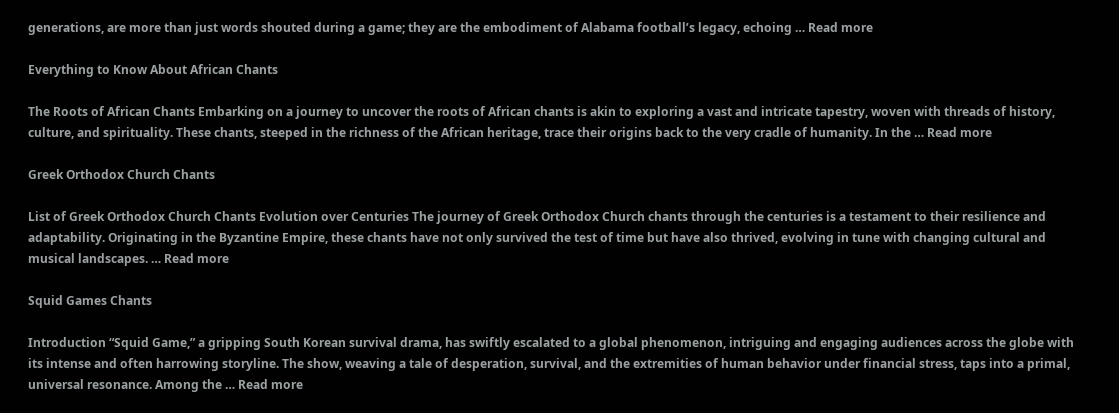generations, are more than just words shouted during a game; they are the embodiment of Alabama football’s legacy, echoing … Read more

Everything to Know About African Chants

The Roots of African Chants Embarking on a journey to uncover the roots of African chants is akin to exploring a vast and intricate tapestry, woven with threads of history, culture, and spirituality. These chants, steeped in the richness of the African heritage, trace their origins back to the very cradle of humanity. In the … Read more

Greek Orthodox Church Chants

List of Greek Orthodox Church Chants Evolution over Centuries The journey of Greek Orthodox Church chants through the centuries is a testament to their resilience and adaptability. Originating in the Byzantine Empire, these chants have not only survived the test of time but have also thrived, evolving in tune with changing cultural and musical landscapes. … Read more

Squid Games Chants

Introduction “Squid Game,” a gripping South Korean survival drama, has swiftly escalated to a global phenomenon, intriguing and engaging audiences across the globe with its intense and often harrowing storyline. The show, weaving a tale of desperation, survival, and the extremities of human behavior under financial stress, taps into a primal, universal resonance. Among the … Read more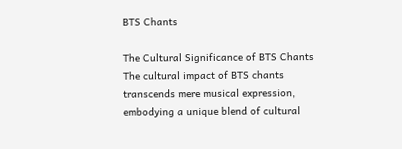BTS Chants

The Cultural Significance of BTS Chants The cultural impact of BTS chants transcends mere musical expression, embodying a unique blend of cultural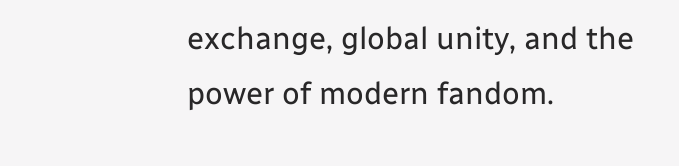exchange, global unity, and the power of modern fandom.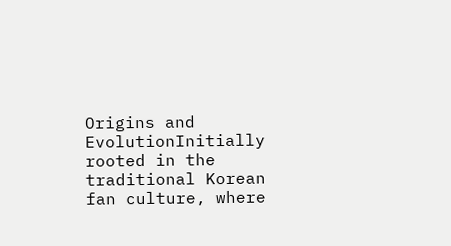Origins and EvolutionInitially rooted in the traditional Korean fan culture, where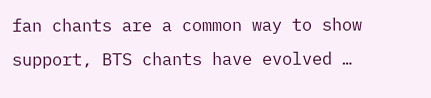fan chants are a common way to show support, BTS chants have evolved …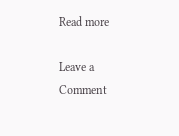Read more

Leave a Comment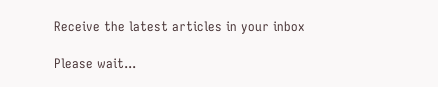Receive the latest articles in your inbox

Please wait...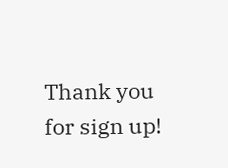Thank you for sign up!